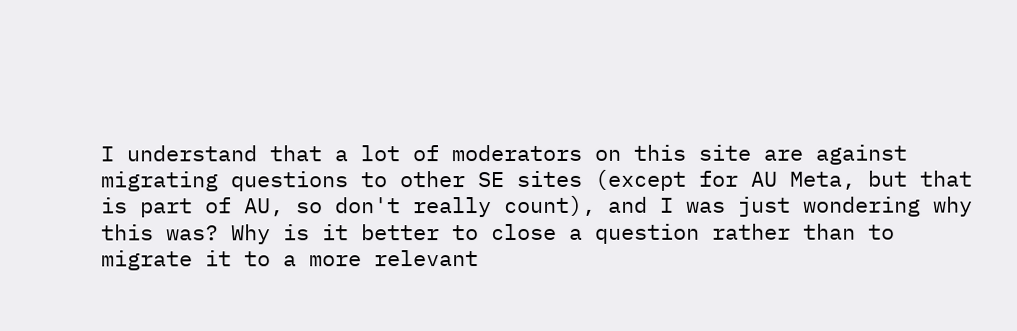I understand that a lot of moderators on this site are against migrating questions to other SE sites (except for AU Meta, but that is part of AU, so don't really count), and I was just wondering why this was? Why is it better to close a question rather than to migrate it to a more relevant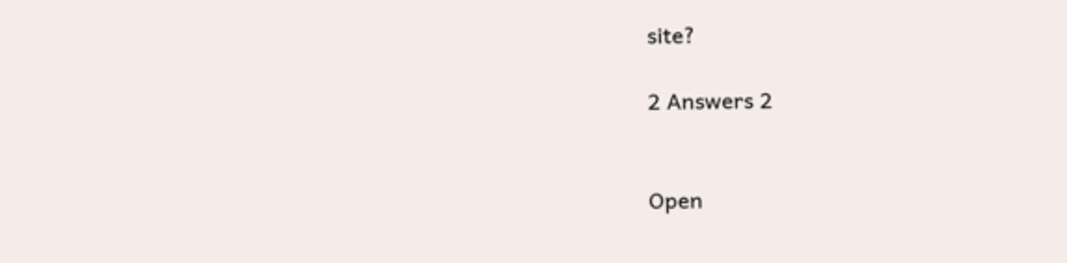site?

2 Answers 2


Open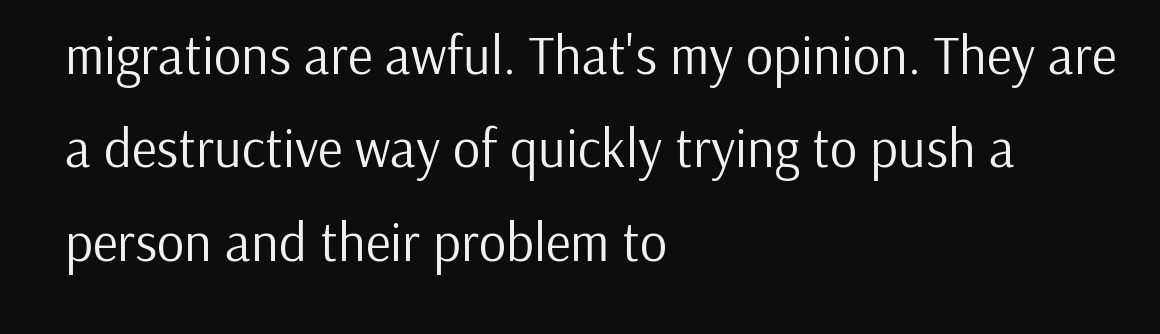migrations are awful. That's my opinion. They are a destructive way of quickly trying to push a person and their problem to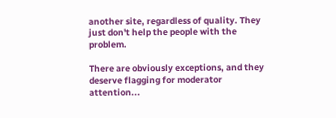another site, regardless of quality. They just don't help the people with the problem.

There are obviously exceptions, and they deserve flagging for moderator attention...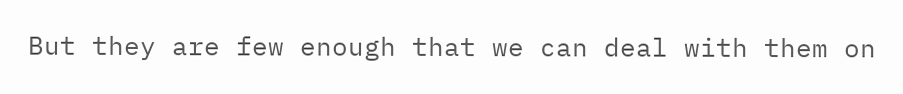But they are few enough that we can deal with them on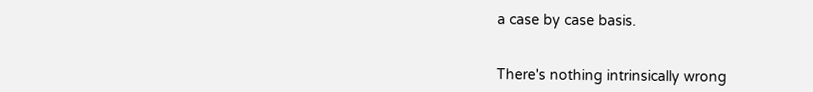a case by case basis.


There's nothing intrinsically wrong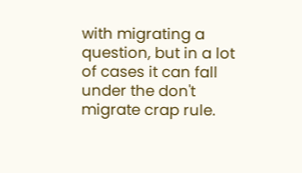with migrating a question, but in a lot of cases it can fall under the don't migrate crap rule.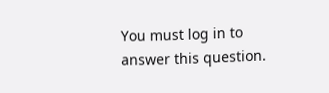You must log in to answer this question.